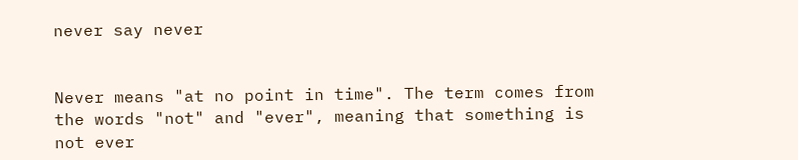never say never


Never means "at no point in time". The term comes from the words "not" and "ever", meaning that something is not ever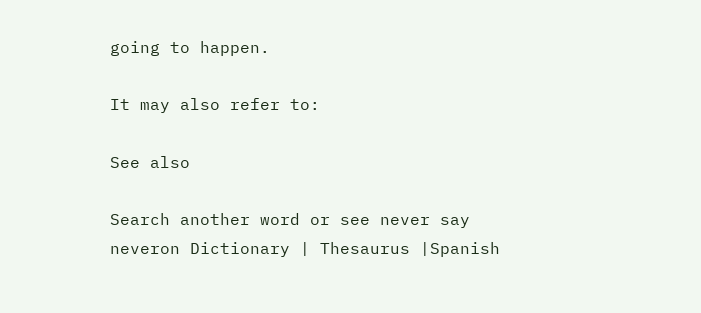going to happen.

It may also refer to:

See also

Search another word or see never say neveron Dictionary | Thesaurus |Spanish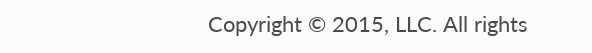Copyright © 2015, LLC. All rights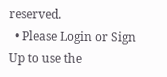reserved.
  • Please Login or Sign Up to use the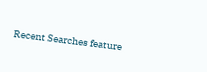Recent Searches feature